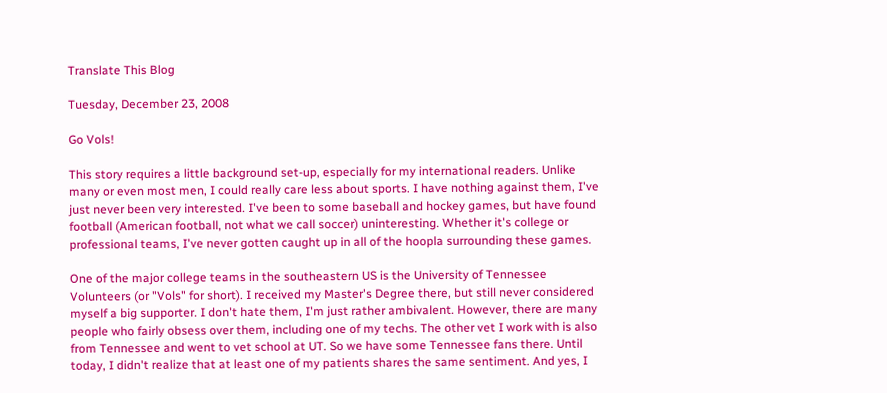Translate This Blog

Tuesday, December 23, 2008

Go Vols!

This story requires a little background set-up, especially for my international readers. Unlike many or even most men, I could really care less about sports. I have nothing against them, I've just never been very interested. I've been to some baseball and hockey games, but have found football (American football, not what we call soccer) uninteresting. Whether it's college or professional teams, I've never gotten caught up in all of the hoopla surrounding these games.

One of the major college teams in the southeastern US is the University of Tennessee Volunteers (or "Vols" for short). I received my Master's Degree there, but still never considered myself a big supporter. I don't hate them, I'm just rather ambivalent. However, there are many people who fairly obsess over them, including one of my techs. The other vet I work with is also from Tennessee and went to vet school at UT. So we have some Tennessee fans there. Until today, I didn't realize that at least one of my patients shares the same sentiment. And yes, I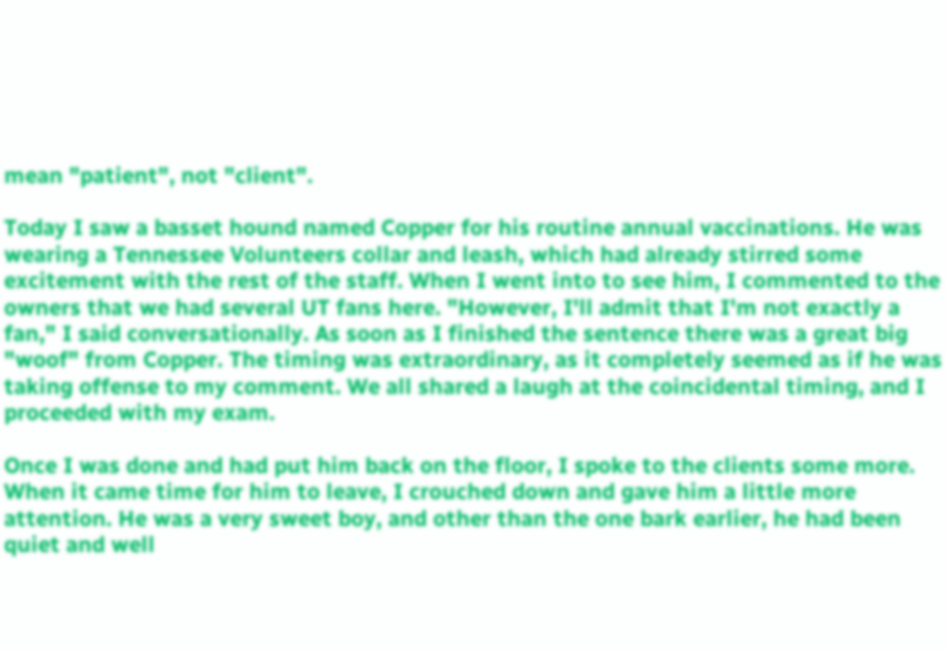mean "patient", not "client".

Today I saw a basset hound named Copper for his routine annual vaccinations. He was wearing a Tennessee Volunteers collar and leash, which had already stirred some excitement with the rest of the staff. When I went into to see him, I commented to the owners that we had several UT fans here. "However, I'll admit that I'm not exactly a fan," I said conversationally. As soon as I finished the sentence there was a great big "woof" from Copper. The timing was extraordinary, as it completely seemed as if he was taking offense to my comment. We all shared a laugh at the coincidental timing, and I proceeded with my exam.

Once I was done and had put him back on the floor, I spoke to the clients some more. When it came time for him to leave, I crouched down and gave him a little more attention. He was a very sweet boy, and other than the one bark earlier, he had been quiet and well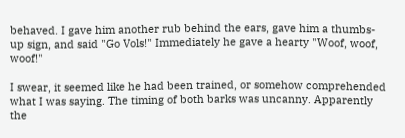behaved. I gave him another rub behind the ears, gave him a thumbs-up sign, and said "Go Vols!" Immediately he gave a hearty "Woof, woof, woof!"

I swear, it seemed like he had been trained, or somehow comprehended what I was saying. The timing of both barks was uncanny. Apparently the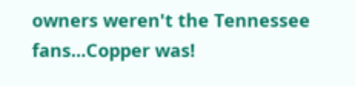owners weren't the Tennessee fans...Copper was!